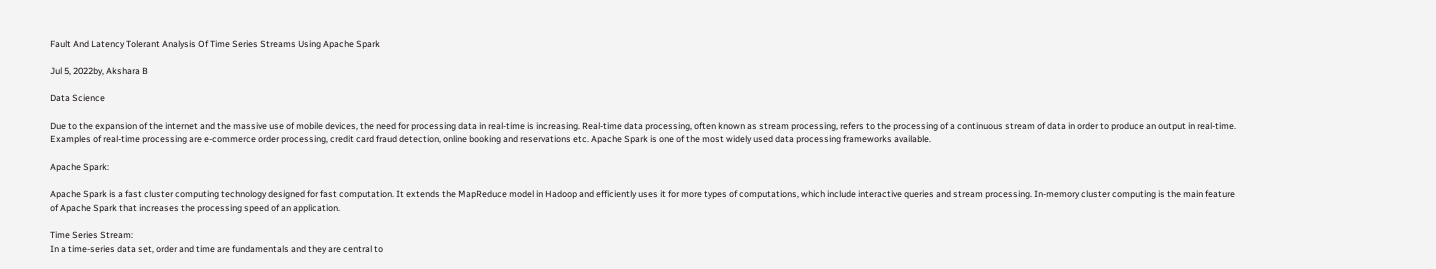Fault And Latency Tolerant Analysis Of Time Series Streams Using Apache Spark

Jul 5, 2022by, Akshara B

Data Science

Due to the expansion of the internet and the massive use of mobile devices, the need for processing data in real-time is increasing. Real-time data processing, often known as stream processing, refers to the processing of a continuous stream of data in order to produce an output in real-time. Examples of real-time processing are e-commerce order processing, credit card fraud detection, online booking and reservations etc. Apache Spark is one of the most widely used data processing frameworks available.

Apache Spark:

Apache Spark is a fast cluster computing technology designed for fast computation. It extends the MapReduce model in Hadoop and efficiently uses it for more types of computations, which include interactive queries and stream processing. In-memory cluster computing is the main feature of Apache Spark that increases the processing speed of an application.

Time Series Stream:
In a time-series data set, order and time are fundamentals and they are central to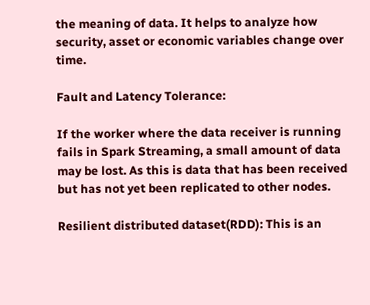the meaning of data. It helps to analyze how security, asset or economic variables change over time.

Fault and Latency Tolerance:

If the worker where the data receiver is running fails in Spark Streaming, a small amount of data may be lost. As this is data that has been received but has not yet been replicated to other nodes.

Resilient distributed dataset(RDD): This is an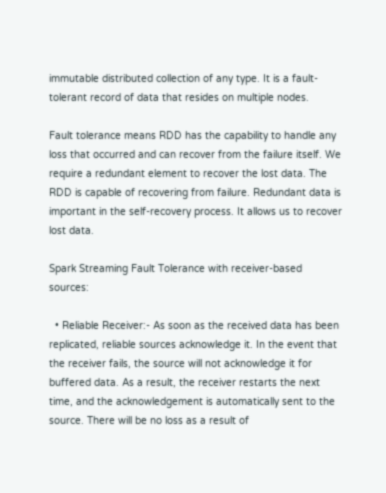immutable distributed collection of any type. It is a fault-tolerant record of data that resides on multiple nodes.

Fault tolerance means RDD has the capability to handle any loss that occurred and can recover from the failure itself. We require a redundant element to recover the lost data. The RDD is capable of recovering from failure. Redundant data is important in the self-recovery process. It allows us to recover lost data.

Spark Streaming Fault Tolerance with receiver-based sources:

  • Reliable Receiver:- As soon as the received data has been replicated, reliable sources acknowledge it. In the event that the receiver fails, the source will not acknowledge it for buffered data. As a result, the receiver restarts the next time, and the acknowledgement is automatically sent to the source. There will be no loss as a result of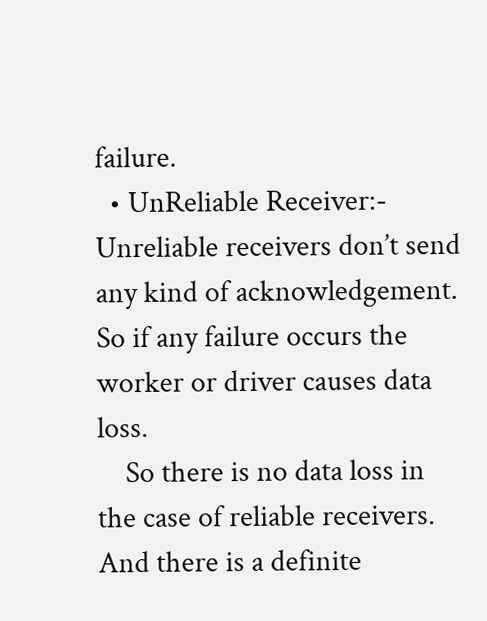failure.
  • UnReliable Receiver:- Unreliable receivers don’t send any kind of acknowledgement. So if any failure occurs the worker or driver causes data loss.
    So there is no data loss in the case of reliable receivers. And there is a definite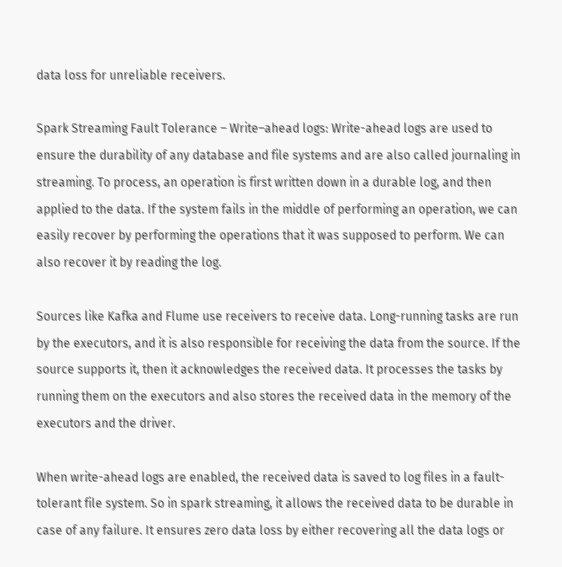data loss for unreliable receivers.

Spark Streaming Fault Tolerance – Write–ahead logs: Write-ahead logs are used to ensure the durability of any database and file systems and are also called journaling in streaming. To process, an operation is first written down in a durable log, and then applied to the data. If the system fails in the middle of performing an operation, we can easily recover by performing the operations that it was supposed to perform. We can also recover it by reading the log.

Sources like Kafka and Flume use receivers to receive data. Long-running tasks are run by the executors, and it is also responsible for receiving the data from the source. If the source supports it, then it acknowledges the received data. It processes the tasks by running them on the executors and also stores the received data in the memory of the executors and the driver.

When write-ahead logs are enabled, the received data is saved to log files in a fault-tolerant file system. So in spark streaming, it allows the received data to be durable in case of any failure. It ensures zero data loss by either recovering all the data logs or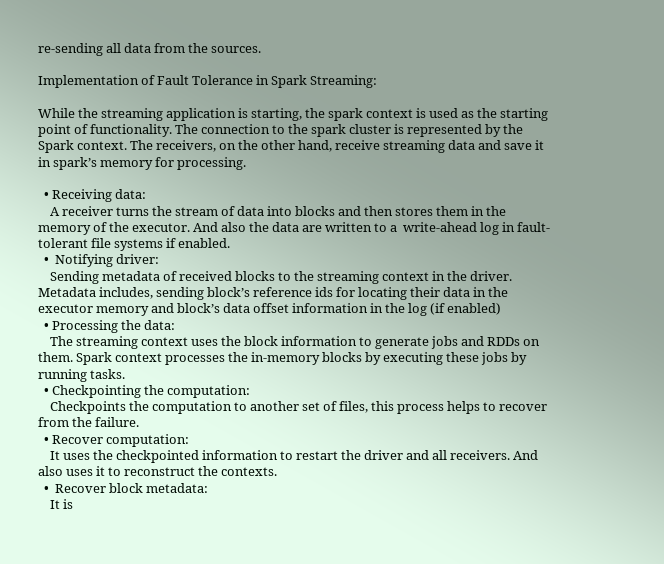re-sending all data from the sources.

Implementation of Fault Tolerance in Spark Streaming:

While the streaming application is starting, the spark context is used as the starting point of functionality. The connection to the spark cluster is represented by the Spark context. The receivers, on the other hand, receive streaming data and save it in spark’s memory for processing.

  • Receiving data:
    A receiver turns the stream of data into blocks and then stores them in the memory of the executor. And also the data are written to a  write-ahead log in fault-tolerant file systems if enabled.
  •  Notifying driver:
    Sending metadata of received blocks to the streaming context in the driver.  Metadata includes, sending block’s reference ids for locating their data in the executor memory and block’s data offset information in the log (if enabled)
  • Processing the data:
    The streaming context uses the block information to generate jobs and RDDs on them. Spark context processes the in-memory blocks by executing these jobs by running tasks.
  • Checkpointing the computation:
    Checkpoints the computation to another set of files, this process helps to recover from the failure.
  • Recover computation:
    It uses the checkpointed information to restart the driver and all receivers. And also uses it to reconstruct the contexts.
  •  Recover block metadata:
    It is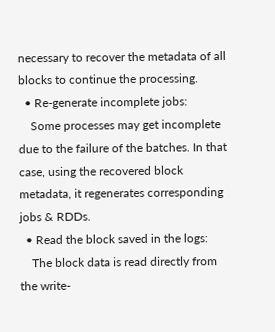necessary to recover the metadata of all blocks to continue the processing.
  • Re-generate incomplete jobs:
    Some processes may get incomplete due to the failure of the batches. In that case, using the recovered block metadata, it regenerates corresponding jobs & RDDs.
  • Read the block saved in the logs:
    The block data is read directly from the write-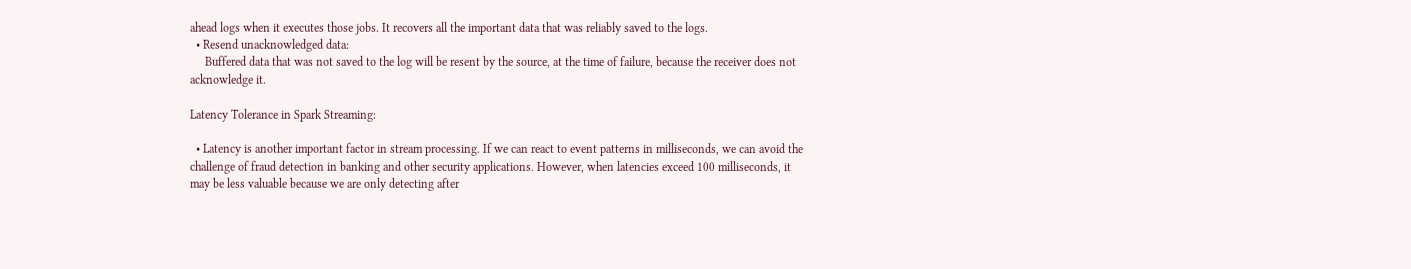ahead logs when it executes those jobs. It recovers all the important data that was reliably saved to the logs.
  • Resend unacknowledged data:
     Buffered data that was not saved to the log will be resent by the source, at the time of failure, because the receiver does not acknowledge it.

Latency Tolerance in Spark Streaming:

  • Latency is another important factor in stream processing. If we can react to event patterns in milliseconds, we can avoid the challenge of fraud detection in banking and other security applications. However, when latencies exceed 100 milliseconds, it may be less valuable because we are only detecting after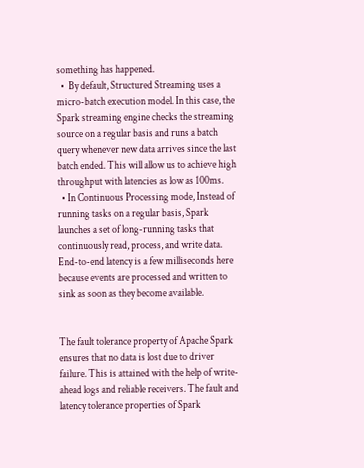something has happened.
  •  By default, Structured Streaming uses a micro-batch execution model. In this case, the Spark streaming engine checks the streaming source on a regular basis and runs a batch query whenever new data arrives since the last batch ended. This will allow us to achieve high throughput with latencies as low as 100ms.
  • In Continuous Processing mode, Instead of running tasks on a regular basis, Spark launches a set of long-running tasks that continuously read, process, and write data. End-to-end latency is a few milliseconds here because events are processed and written to sink as soon as they become available.


The fault tolerance property of Apache Spark ensures that no data is lost due to driver failure. This is attained with the help of write-ahead logs and reliable receivers. The fault and latency tolerance properties of Spark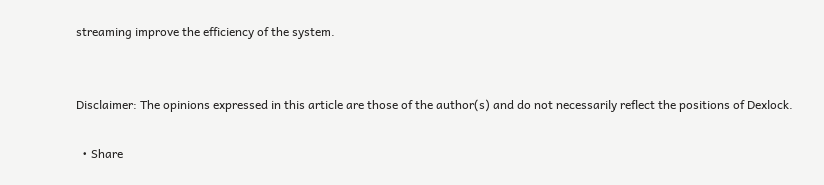streaming improve the efficiency of the system.


Disclaimer: The opinions expressed in this article are those of the author(s) and do not necessarily reflect the positions of Dexlock.

  • Share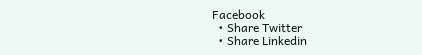Facebook
  • Share Twitter
  • Share Linkedin